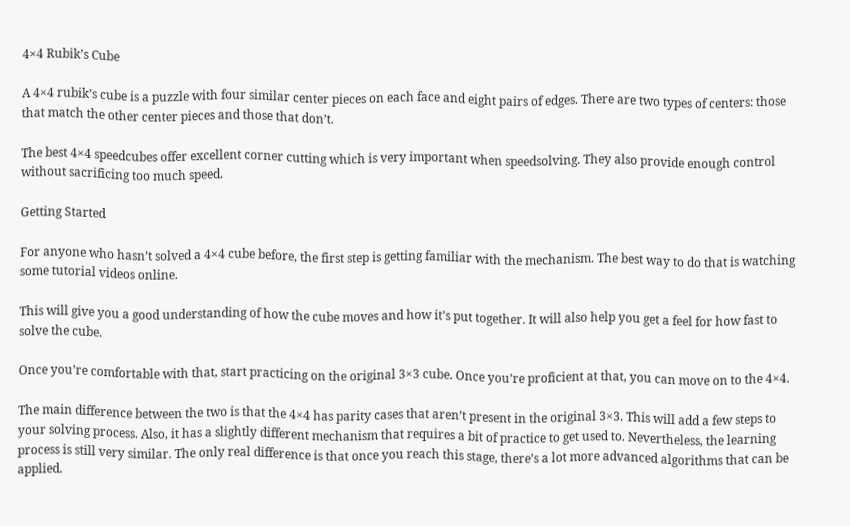4×4 Rubik’s Cube

A 4×4 rubik’s cube is a puzzle with four similar center pieces on each face and eight pairs of edges. There are two types of centers: those that match the other center pieces and those that don’t.

The best 4×4 speedcubes offer excellent corner cutting which is very important when speedsolving. They also provide enough control without sacrificing too much speed.

Getting Started

For anyone who hasn’t solved a 4×4 cube before, the first step is getting familiar with the mechanism. The best way to do that is watching some tutorial videos online.

This will give you a good understanding of how the cube moves and how it’s put together. It will also help you get a feel for how fast to solve the cube.

Once you’re comfortable with that, start practicing on the original 3×3 cube. Once you’re proficient at that, you can move on to the 4×4.

The main difference between the two is that the 4×4 has parity cases that aren’t present in the original 3×3. This will add a few steps to your solving process. Also, it has a slightly different mechanism that requires a bit of practice to get used to. Nevertheless, the learning process is still very similar. The only real difference is that once you reach this stage, there’s a lot more advanced algorithms that can be applied.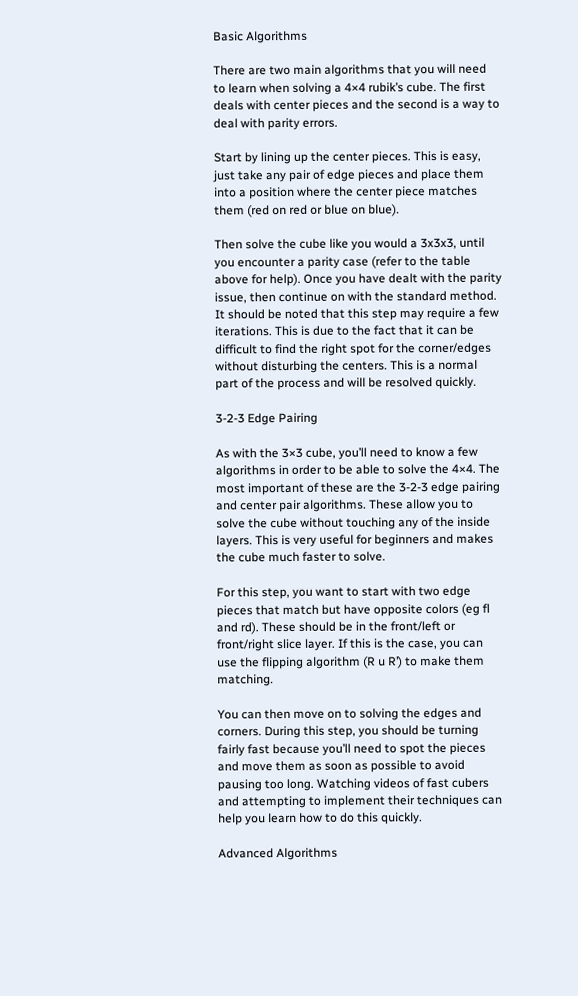Basic Algorithms

There are two main algorithms that you will need to learn when solving a 4×4 rubik’s cube. The first deals with center pieces and the second is a way to deal with parity errors.

Start by lining up the center pieces. This is easy, just take any pair of edge pieces and place them into a position where the center piece matches them (red on red or blue on blue).

Then solve the cube like you would a 3x3x3, until you encounter a parity case (refer to the table above for help). Once you have dealt with the parity issue, then continue on with the standard method. It should be noted that this step may require a few iterations. This is due to the fact that it can be difficult to find the right spot for the corner/edges without disturbing the centers. This is a normal part of the process and will be resolved quickly.

3-2-3 Edge Pairing

As with the 3×3 cube, you’ll need to know a few algorithms in order to be able to solve the 4×4. The most important of these are the 3-2-3 edge pairing and center pair algorithms. These allow you to solve the cube without touching any of the inside layers. This is very useful for beginners and makes the cube much faster to solve.

For this step, you want to start with two edge pieces that match but have opposite colors (eg fl and rd). These should be in the front/left or front/right slice layer. If this is the case, you can use the flipping algorithm (R u R’) to make them matching.

You can then move on to solving the edges and corners. During this step, you should be turning fairly fast because you’ll need to spot the pieces and move them as soon as possible to avoid pausing too long. Watching videos of fast cubers and attempting to implement their techniques can help you learn how to do this quickly.

Advanced Algorithms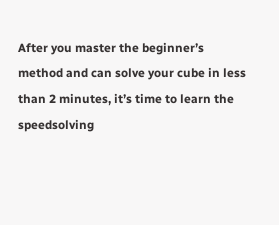After you master the beginner’s method and can solve your cube in less than 2 minutes, it’s time to learn the speedsolving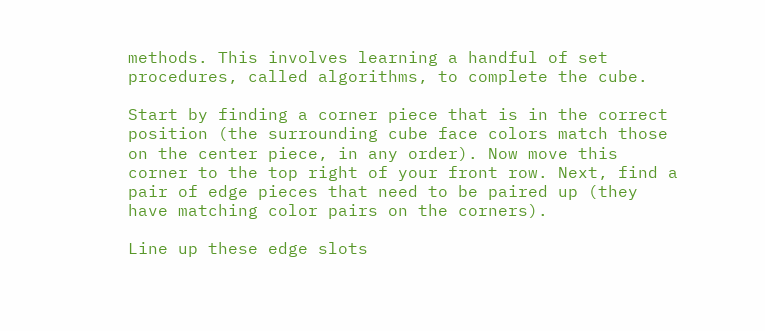methods. This involves learning a handful of set procedures, called algorithms, to complete the cube.

Start by finding a corner piece that is in the correct position (the surrounding cube face colors match those on the center piece, in any order). Now move this corner to the top right of your front row. Next, find a pair of edge pieces that need to be paired up (they have matching color pairs on the corners).

Line up these edge slots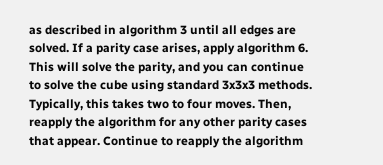as described in algorithm 3 until all edges are solved. If a parity case arises, apply algorithm 6. This will solve the parity, and you can continue to solve the cube using standard 3x3x3 methods. Typically, this takes two to four moves. Then, reapply the algorithm for any other parity cases that appear. Continue to reapply the algorithm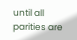until all parities are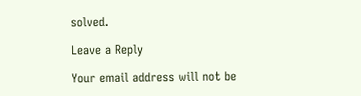solved.

Leave a Reply

Your email address will not be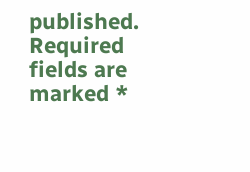published. Required fields are marked *